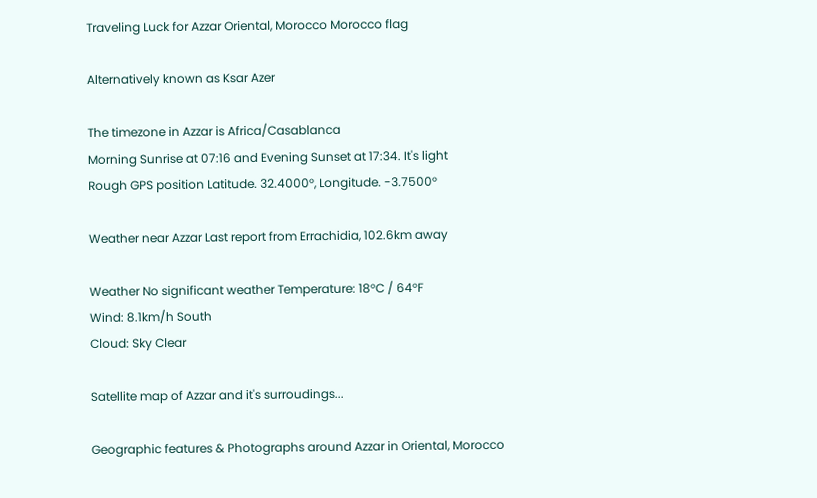Traveling Luck for Azzar Oriental, Morocco Morocco flag

Alternatively known as Ksar Azer

The timezone in Azzar is Africa/Casablanca
Morning Sunrise at 07:16 and Evening Sunset at 17:34. It's light
Rough GPS position Latitude. 32.4000°, Longitude. -3.7500°

Weather near Azzar Last report from Errachidia, 102.6km away

Weather No significant weather Temperature: 18°C / 64°F
Wind: 8.1km/h South
Cloud: Sky Clear

Satellite map of Azzar and it's surroudings...

Geographic features & Photographs around Azzar in Oriental, Morocco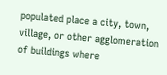populated place a city, town, village, or other agglomeration of buildings where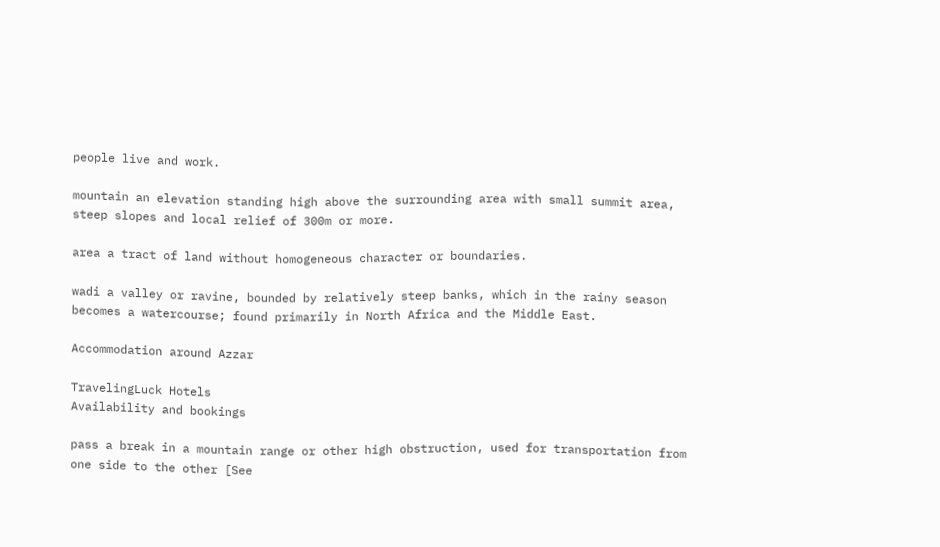people live and work.

mountain an elevation standing high above the surrounding area with small summit area, steep slopes and local relief of 300m or more.

area a tract of land without homogeneous character or boundaries.

wadi a valley or ravine, bounded by relatively steep banks, which in the rainy season becomes a watercourse; found primarily in North Africa and the Middle East.

Accommodation around Azzar

TravelingLuck Hotels
Availability and bookings

pass a break in a mountain range or other high obstruction, used for transportation from one side to the other [See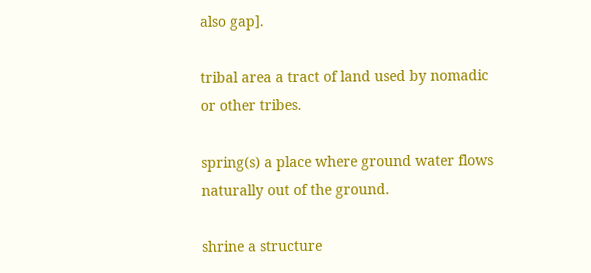also gap].

tribal area a tract of land used by nomadic or other tribes.

spring(s) a place where ground water flows naturally out of the ground.

shrine a structure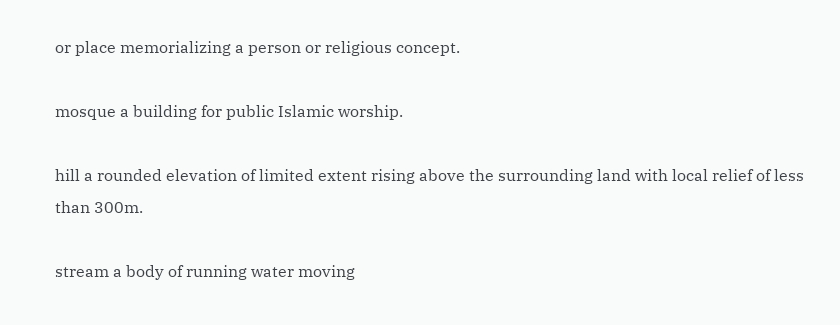or place memorializing a person or religious concept.

mosque a building for public Islamic worship.

hill a rounded elevation of limited extent rising above the surrounding land with local relief of less than 300m.

stream a body of running water moving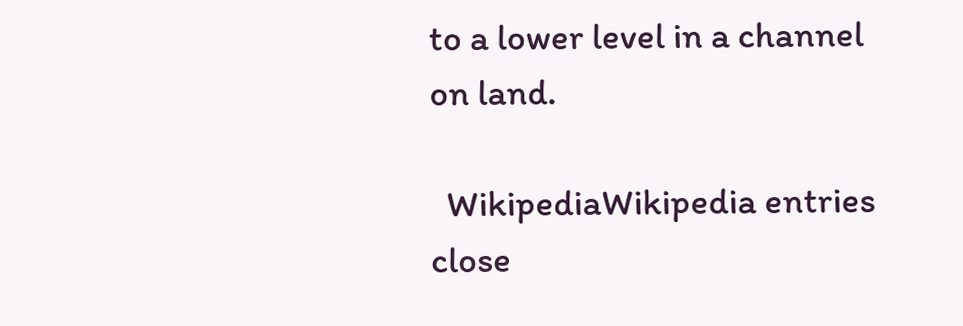to a lower level in a channel on land.

  WikipediaWikipedia entries close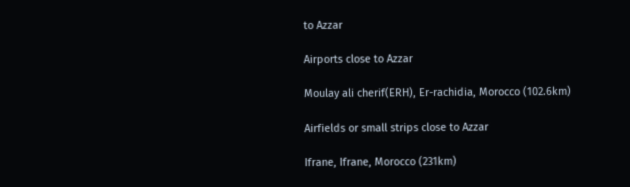to Azzar

Airports close to Azzar

Moulay ali cherif(ERH), Er-rachidia, Morocco (102.6km)

Airfields or small strips close to Azzar

Ifrane, Ifrane, Morocco (231km)